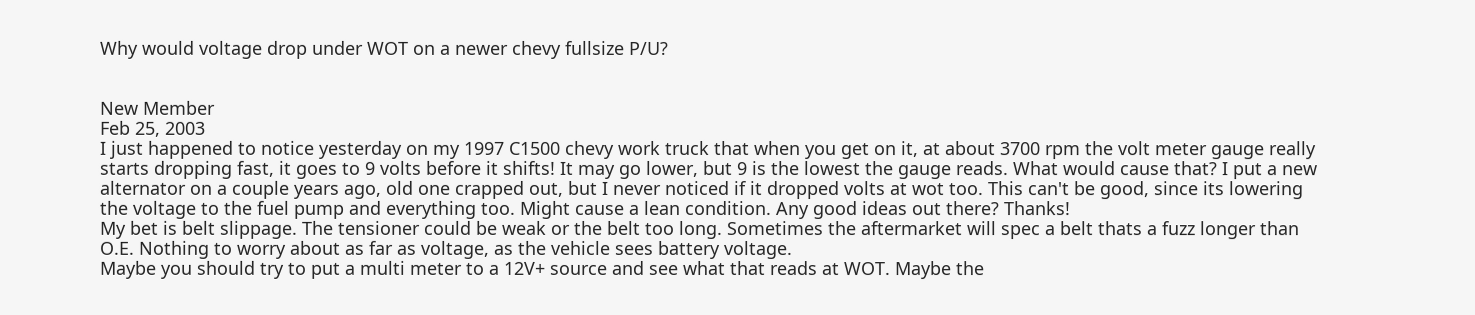Why would voltage drop under WOT on a newer chevy fullsize P/U?


New Member
Feb 25, 2003
I just happened to notice yesterday on my 1997 C1500 chevy work truck that when you get on it, at about 3700 rpm the volt meter gauge really starts dropping fast, it goes to 9 volts before it shifts! It may go lower, but 9 is the lowest the gauge reads. What would cause that? I put a new alternator on a couple years ago, old one crapped out, but I never noticed if it dropped volts at wot too. This can't be good, since its lowering the voltage to the fuel pump and everything too. Might cause a lean condition. Any good ideas out there? Thanks!
My bet is belt slippage. The tensioner could be weak or the belt too long. Sometimes the aftermarket will spec a belt thats a fuzz longer than O.E. Nothing to worry about as far as voltage, as the vehicle sees battery voltage.
Maybe you should try to put a multi meter to a 12V+ source and see what that reads at WOT. Maybe the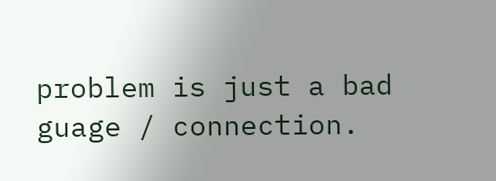problem is just a bad guage / connection.